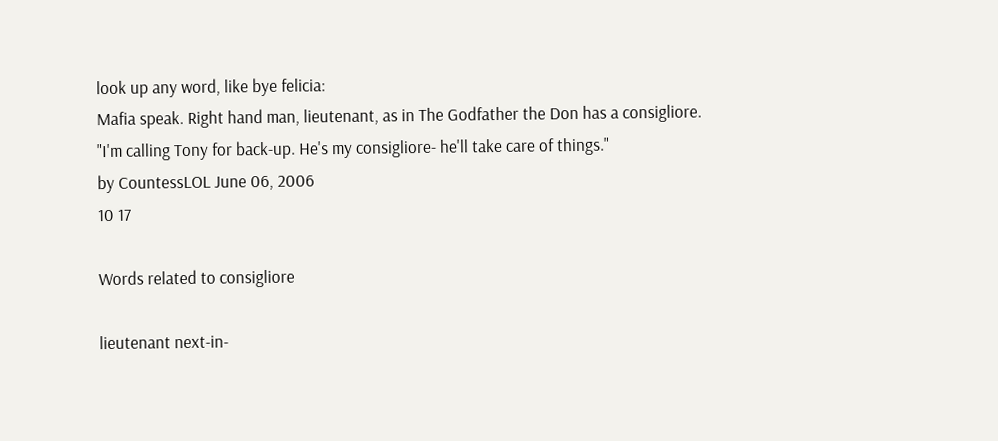look up any word, like bye felicia:
Mafia speak. Right hand man, lieutenant, as in The Godfather the Don has a consigliore.
"I'm calling Tony for back-up. He's my consigliore- he'll take care of things."
by CountessLOL June 06, 2006
10 17

Words related to consigliore

lieutenant next-in-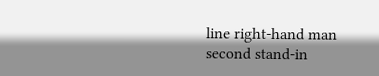line right-hand man second stand-in